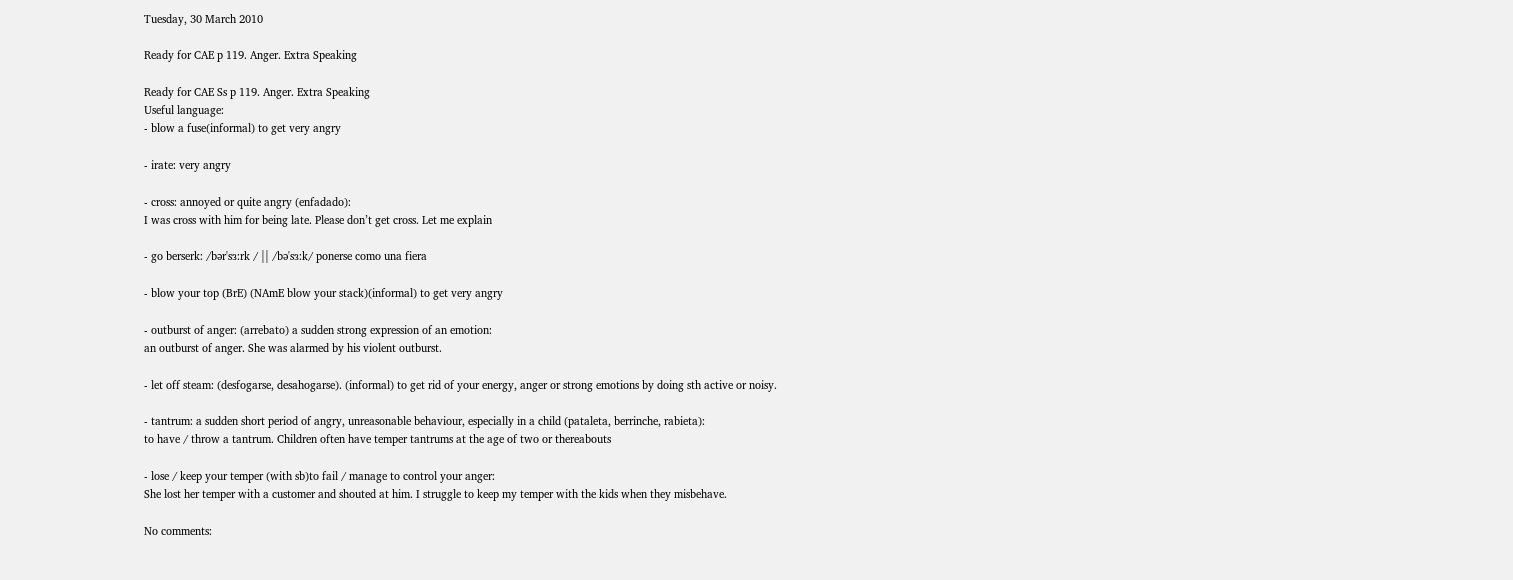Tuesday, 30 March 2010

Ready for CAE p 119. Anger. Extra Speaking

Ready for CAE Ss p 119. Anger. Extra Speaking
Useful language:
- blow a fuse(informal) to get very angry

- irate: very angry

- cross: annoyed or quite angry (enfadado):
I was cross with him for being late. Please don’t get cross. Let me explain

- go berserk: /bər'sɜ:rk / || /bə'sɜ:k/ ponerse como una fiera

- blow your top (BrE) (NAmE blow your stack)(informal) to get very angry

- outburst of anger: (arrebato) a sudden strong expression of an emotion:
an outburst of anger. She was alarmed by his violent outburst.

- let off steam: (desfogarse, desahogarse). (informal) to get rid of your energy, anger or strong emotions by doing sth active or noisy.

- tantrum: a sudden short period of angry, unreasonable behaviour, especially in a child (pataleta, berrinche, rabieta):
to have / throw a tantrum. Children often have temper tantrums at the age of two or thereabouts

- lose / keep your temper (with sb)to fail / manage to control your anger:
She lost her temper with a customer and shouted at him. I struggle to keep my temper with the kids when they misbehave.

No comments: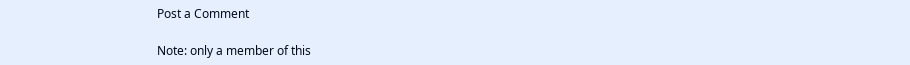Post a Comment

Note: only a member of this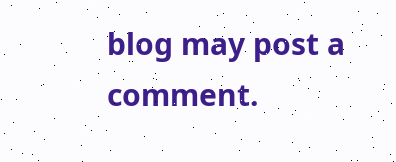blog may post a comment.